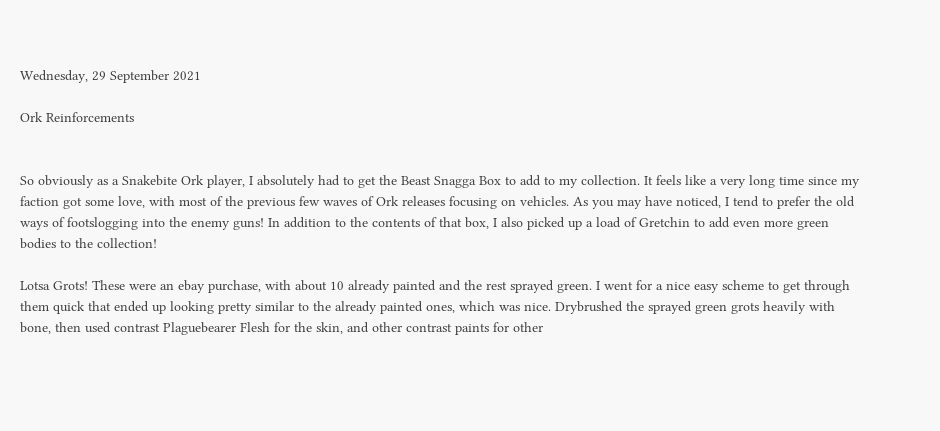Wednesday, 29 September 2021

Ork Reinforcements


So obviously as a Snakebite Ork player, I absolutely had to get the Beast Snagga Box to add to my collection. It feels like a very long time since my faction got some love, with most of the previous few waves of Ork releases focusing on vehicles. As you may have noticed, I tend to prefer the old ways of footslogging into the enemy guns! In addition to the contents of that box, I also picked up a load of Gretchin to add even more green bodies to the collection!

Lotsa Grots! These were an ebay purchase, with about 10 already painted and the rest sprayed green. I went for a nice easy scheme to get through them quick that ended up looking pretty similar to the already painted ones, which was nice. Drybrushed the sprayed green grots heavily with bone, then used contrast Plaguebearer Flesh for the skin, and other contrast paints for other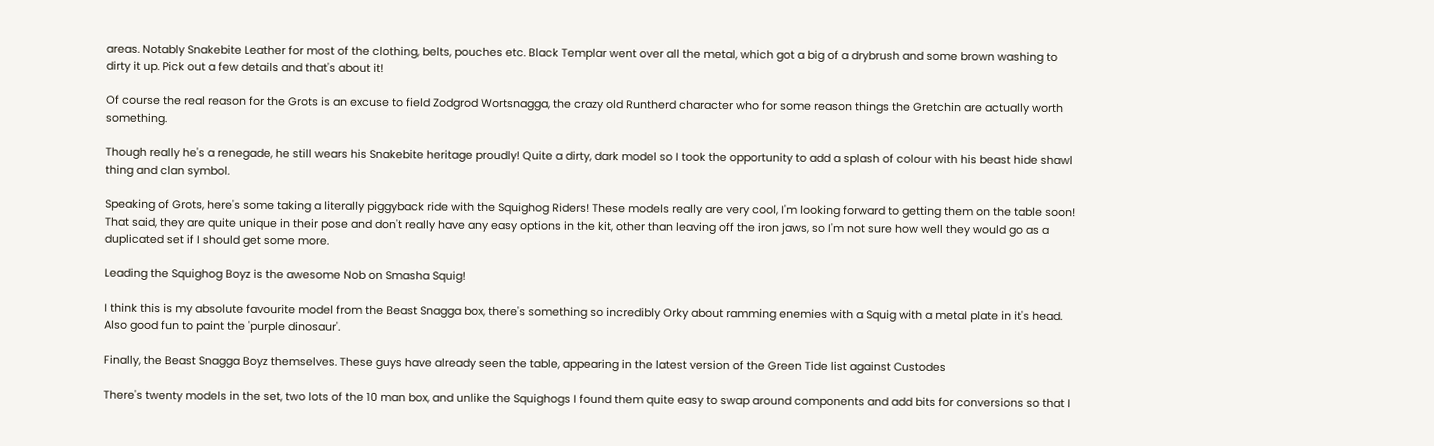areas. Notably Snakebite Leather for most of the clothing, belts, pouches etc. Black Templar went over all the metal, which got a big of a drybrush and some brown washing to dirty it up. Pick out a few details and that's about it!

Of course the real reason for the Grots is an excuse to field Zodgrod Wortsnagga, the crazy old Runtherd character who for some reason things the Gretchin are actually worth something.

Though really he's a renegade, he still wears his Snakebite heritage proudly! Quite a dirty, dark model so I took the opportunity to add a splash of colour with his beast hide shawl thing and clan symbol.

Speaking of Grots, here's some taking a literally piggyback ride with the Squighog Riders! These models really are very cool, I'm looking forward to getting them on the table soon! That said, they are quite unique in their pose and don't really have any easy options in the kit, other than leaving off the iron jaws, so I'm not sure how well they would go as a duplicated set if I should get some more.

Leading the Squighog Boyz is the awesome Nob on Smasha Squig!

I think this is my absolute favourite model from the Beast Snagga box, there's something so incredibly Orky about ramming enemies with a Squig with a metal plate in it's head. Also good fun to paint the 'purple dinosaur'.

Finally, the Beast Snagga Boyz themselves. These guys have already seen the table, appearing in the latest version of the Green Tide list against Custodes

There's twenty models in the set, two lots of the 10 man box, and unlike the Squighogs I found them quite easy to swap around components and add bits for conversions so that I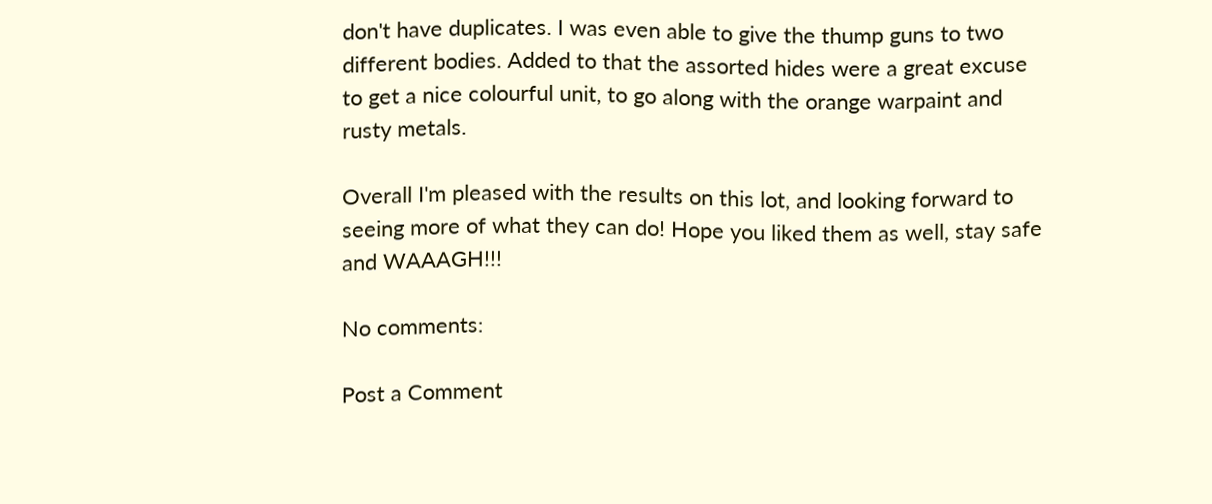don't have duplicates. I was even able to give the thump guns to two different bodies. Added to that the assorted hides were a great excuse to get a nice colourful unit, to go along with the orange warpaint and rusty metals.

Overall I'm pleased with the results on this lot, and looking forward to seeing more of what they can do! Hope you liked them as well, stay safe and WAAAGH!!!

No comments:

Post a Comment